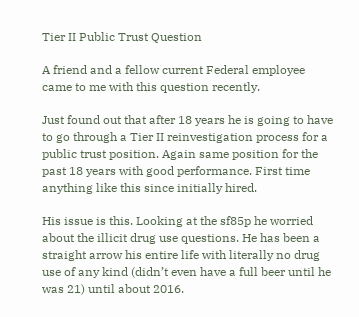Tier II Public Trust Question

A friend and a fellow current Federal employee came to me with this question recently.

Just found out that after 18 years he is going to have to go through a Tier II reinvestigation process for a public trust position. Again same position for the past 18 years with good performance. First time anything like this since initially hired.

His issue is this. Looking at the sf85p he worried about the illicit drug use questions. He has been a straight arrow his entire life with literally no drug use of any kind (didn’t even have a full beer until he was 21) until about 2016.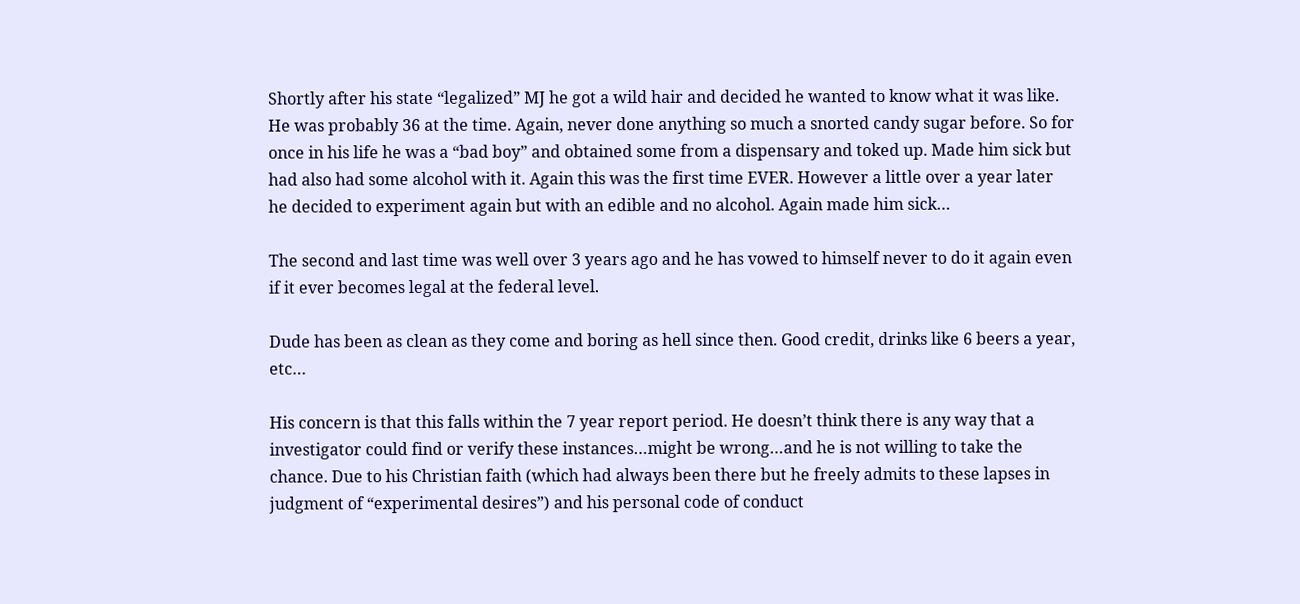Shortly after his state “legalized” MJ he got a wild hair and decided he wanted to know what it was like. He was probably 36 at the time. Again, never done anything so much a snorted candy sugar before. So for once in his life he was a “bad boy” and obtained some from a dispensary and toked up. Made him sick but had also had some alcohol with it. Again this was the first time EVER. However a little over a year later he decided to experiment again but with an edible and no alcohol. Again made him sick…

The second and last time was well over 3 years ago and he has vowed to himself never to do it again even if it ever becomes legal at the federal level.

Dude has been as clean as they come and boring as hell since then. Good credit, drinks like 6 beers a year, etc…

His concern is that this falls within the 7 year report period. He doesn’t think there is any way that a investigator could find or verify these instances…might be wrong…and he is not willing to take the chance. Due to his Christian faith (which had always been there but he freely admits to these lapses in judgment of “experimental desires”) and his personal code of conduct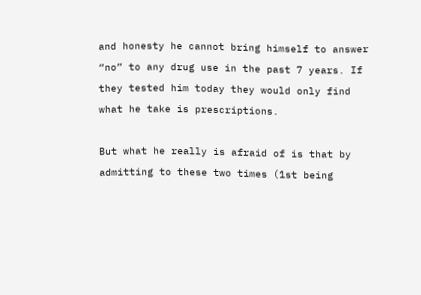and honesty he cannot bring himself to answer “no” to any drug use in the past 7 years. If they tested him today they would only find what he take is prescriptions.

But what he really is afraid of is that by admitting to these two times (1st being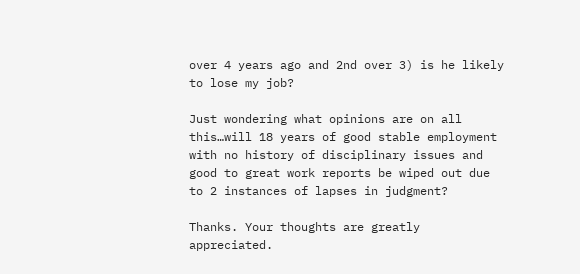over 4 years ago and 2nd over 3) is he likely to lose my job?

Just wondering what opinions are on all this…will 18 years of good stable employment with no history of disciplinary issues and good to great work reports be wiped out due to 2 instances of lapses in judgment?

Thanks. Your thoughts are greatly appreciated.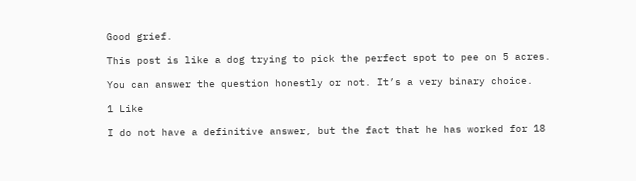Good grief.

This post is like a dog trying to pick the perfect spot to pee on 5 acres.

You can answer the question honestly or not. It’s a very binary choice.

1 Like

I do not have a definitive answer, but the fact that he has worked for 18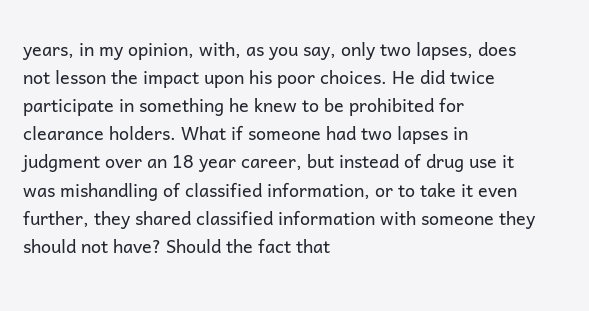years, in my opinion, with, as you say, only two lapses, does not lesson the impact upon his poor choices. He did twice participate in something he knew to be prohibited for clearance holders. What if someone had two lapses in judgment over an 18 year career, but instead of drug use it was mishandling of classified information, or to take it even further, they shared classified information with someone they should not have? Should the fact that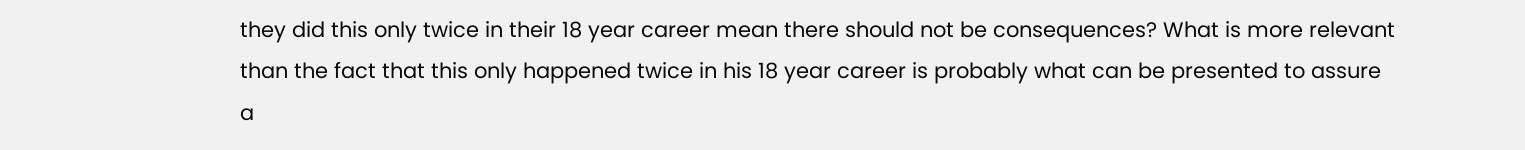they did this only twice in their 18 year career mean there should not be consequences? What is more relevant than the fact that this only happened twice in his 18 year career is probably what can be presented to assure a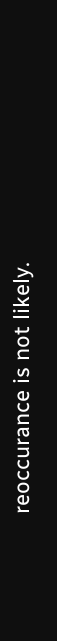reoccurance is not likely.